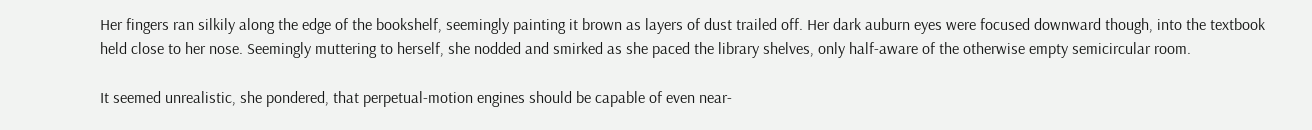Her fingers ran silkily along the edge of the bookshelf, seemingly painting it brown as layers of dust trailed off. Her dark auburn eyes were focused downward though, into the textbook held close to her nose. Seemingly muttering to herself, she nodded and smirked as she paced the library shelves, only half-aware of the otherwise empty semicircular room.

It seemed unrealistic, she pondered, that perpetual-motion engines should be capable of even near-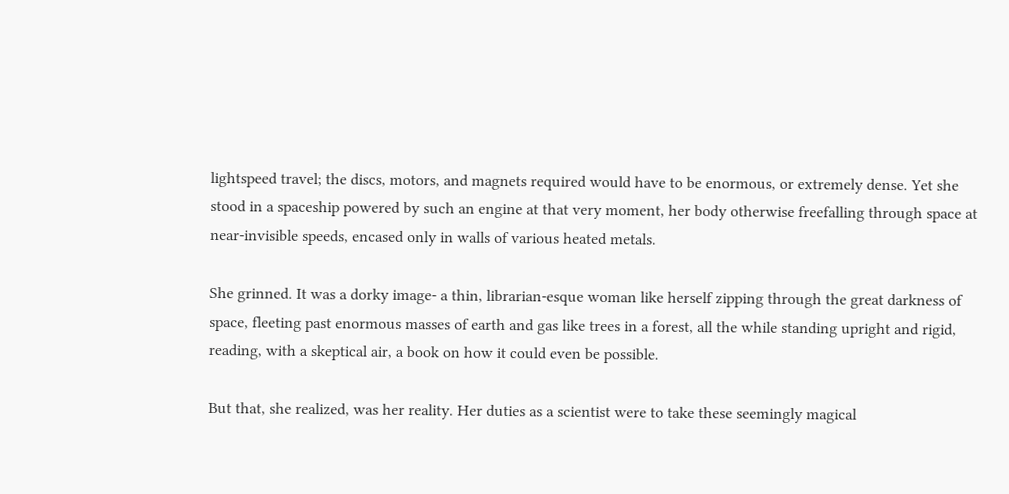lightspeed travel; the discs, motors, and magnets required would have to be enormous, or extremely dense. Yet she stood in a spaceship powered by such an engine at that very moment, her body otherwise freefalling through space at near-invisible speeds, encased only in walls of various heated metals.

She grinned. It was a dorky image- a thin, librarian-esque woman like herself zipping through the great darkness of space, fleeting past enormous masses of earth and gas like trees in a forest, all the while standing upright and rigid, reading, with a skeptical air, a book on how it could even be possible.

But that, she realized, was her reality. Her duties as a scientist were to take these seemingly magical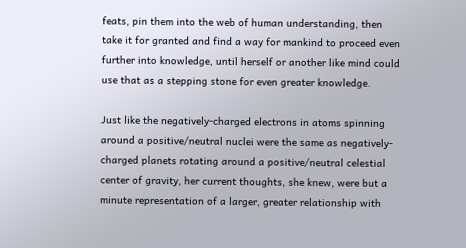feats, pin them into the web of human understanding, then take it for granted and find a way for mankind to proceed even further into knowledge, until herself or another like mind could use that as a stepping stone for even greater knowledge.

Just like the negatively-charged electrons in atoms spinning around a positive/neutral nuclei were the same as negatively-charged planets rotating around a positive/neutral celestial center of gravity, her current thoughts, she knew, were but a minute representation of a larger, greater relationship with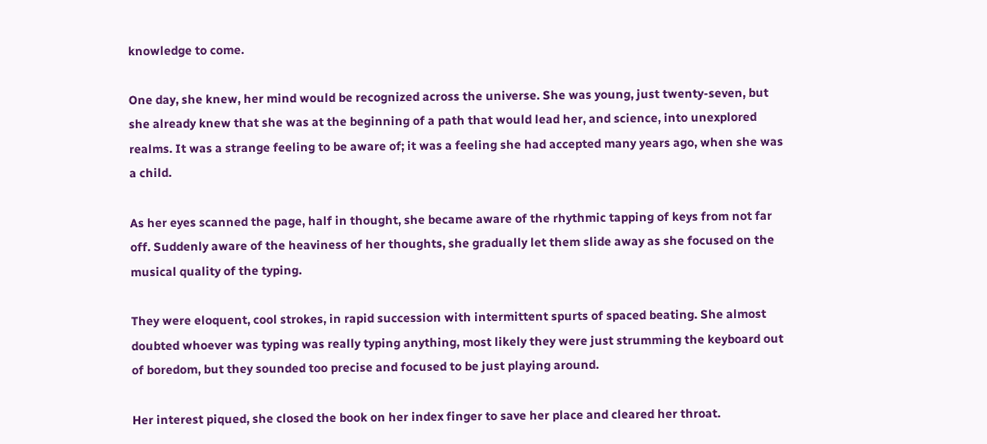knowledge to come.

One day, she knew, her mind would be recognized across the universe. She was young, just twenty-seven, but she already knew that she was at the beginning of a path that would lead her, and science, into unexplored realms. It was a strange feeling to be aware of; it was a feeling she had accepted many years ago, when she was a child.

As her eyes scanned the page, half in thought, she became aware of the rhythmic tapping of keys from not far off. Suddenly aware of the heaviness of her thoughts, she gradually let them slide away as she focused on the musical quality of the typing.

They were eloquent, cool strokes, in rapid succession with intermittent spurts of spaced beating. She almost doubted whoever was typing was really typing anything, most likely they were just strumming the keyboard out of boredom, but they sounded too precise and focused to be just playing around.

Her interest piqued, she closed the book on her index finger to save her place and cleared her throat.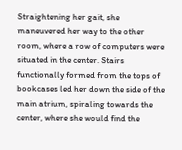Straightening her gait, she maneuvered her way to the other room, where a row of computers were situated in the center. Stairs functionally formed from the tops of bookcases led her down the side of the main atrium, spiraling towards the center, where she would find the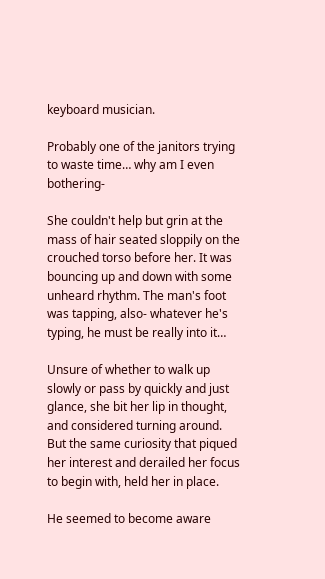keyboard musician.

Probably one of the janitors trying to waste time… why am I even bothering-

She couldn't help but grin at the mass of hair seated sloppily on the crouched torso before her. It was bouncing up and down with some unheard rhythm. The man's foot was tapping, also- whatever he's typing, he must be really into it…

Unsure of whether to walk up slowly or pass by quickly and just glance, she bit her lip in thought, and considered turning around. But the same curiosity that piqued her interest and derailed her focus to begin with, held her in place.

He seemed to become aware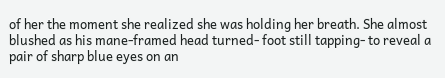of her the moment she realized she was holding her breath. She almost blushed as his mane-framed head turned- foot still tapping- to reveal a pair of sharp blue eyes on an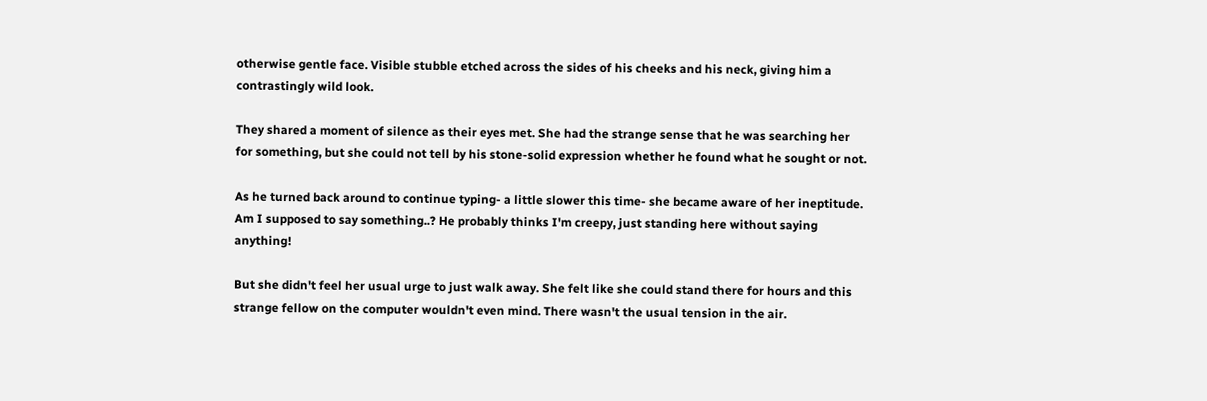otherwise gentle face. Visible stubble etched across the sides of his cheeks and his neck, giving him a contrastingly wild look.

They shared a moment of silence as their eyes met. She had the strange sense that he was searching her for something, but she could not tell by his stone-solid expression whether he found what he sought or not.

As he turned back around to continue typing- a little slower this time- she became aware of her ineptitude. Am I supposed to say something..? He probably thinks I'm creepy, just standing here without saying anything!

But she didn't feel her usual urge to just walk away. She felt like she could stand there for hours and this strange fellow on the computer wouldn't even mind. There wasn't the usual tension in the air.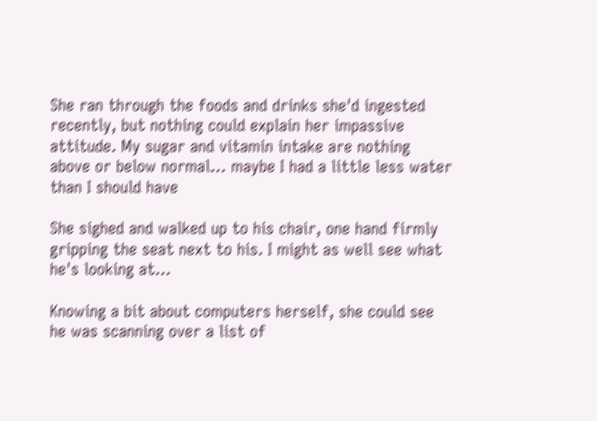She ran through the foods and drinks she'd ingested recently, but nothing could explain her impassive attitude. My sugar and vitamin intake are nothing above or below normal… maybe I had a little less water than I should have

She sighed and walked up to his chair, one hand firmly gripping the seat next to his. I might as well see what he's looking at…

Knowing a bit about computers herself, she could see he was scanning over a list of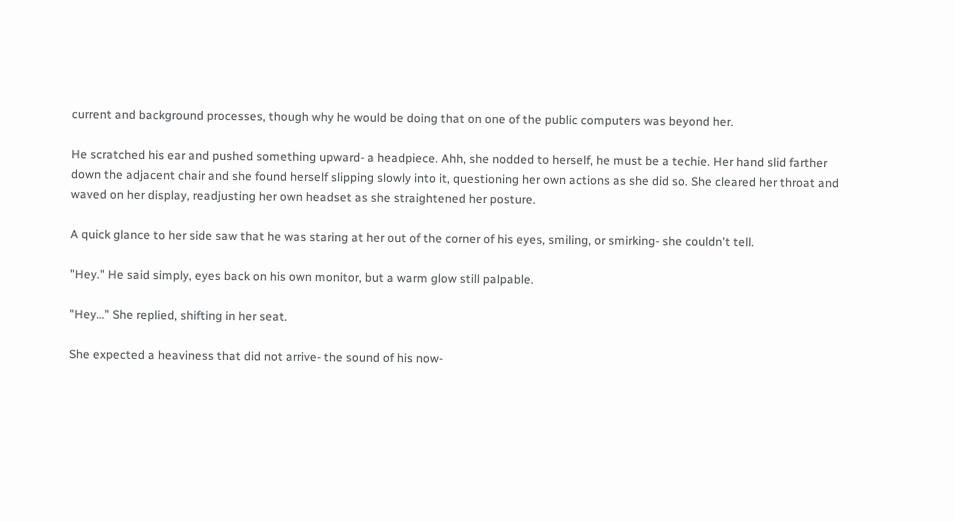current and background processes, though why he would be doing that on one of the public computers was beyond her.

He scratched his ear and pushed something upward- a headpiece. Ahh, she nodded to herself, he must be a techie. Her hand slid farther down the adjacent chair and she found herself slipping slowly into it, questioning her own actions as she did so. She cleared her throat and waved on her display, readjusting her own headset as she straightened her posture.

A quick glance to her side saw that he was staring at her out of the corner of his eyes, smiling, or smirking- she couldn't tell.

"Hey." He said simply, eyes back on his own monitor, but a warm glow still palpable.

"Hey…" She replied, shifting in her seat.

She expected a heaviness that did not arrive- the sound of his now-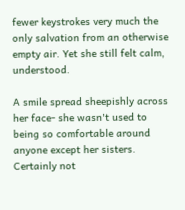fewer keystrokes very much the only salvation from an otherwise empty air. Yet she still felt calm, understood.

A smile spread sheepishly across her face- she wasn't used to being so comfortable around anyone except her sisters. Certainly not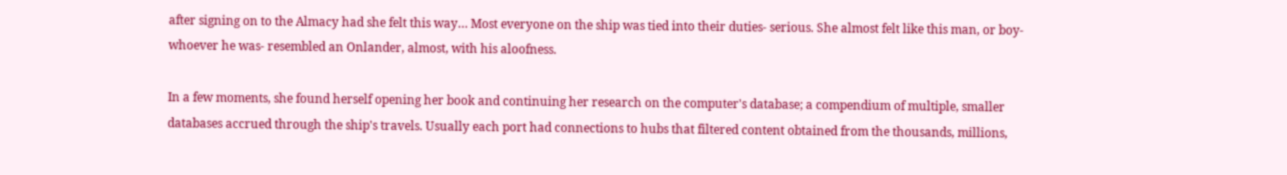after signing on to the Almacy had she felt this way… Most everyone on the ship was tied into their duties- serious. She almost felt like this man, or boy- whoever he was- resembled an Onlander, almost, with his aloofness.

In a few moments, she found herself opening her book and continuing her research on the computer's database; a compendium of multiple, smaller databases accrued through the ship's travels. Usually each port had connections to hubs that filtered content obtained from the thousands, millions,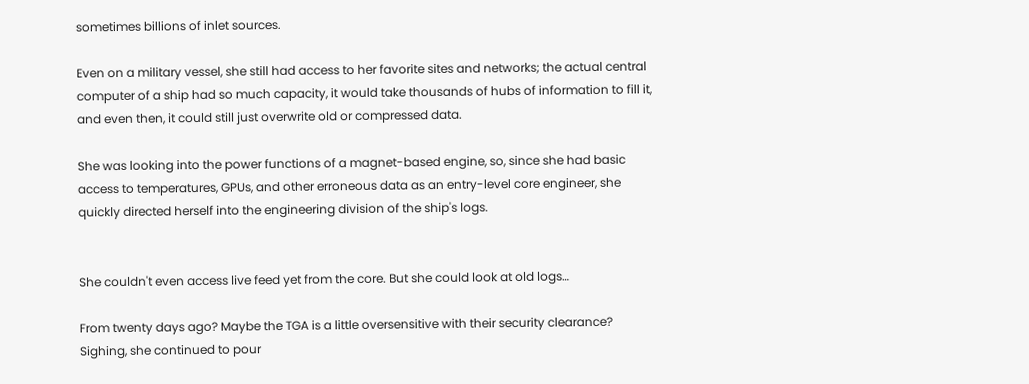sometimes billions of inlet sources.

Even on a military vessel, she still had access to her favorite sites and networks; the actual central computer of a ship had so much capacity, it would take thousands of hubs of information to fill it, and even then, it could still just overwrite old or compressed data.

She was looking into the power functions of a magnet-based engine, so, since she had basic access to temperatures, GPUs, and other erroneous data as an entry-level core engineer, she quickly directed herself into the engineering division of the ship's logs.


She couldn't even access live feed yet from the core. But she could look at old logs…

From twenty days ago? Maybe the TGA is a little oversensitive with their security clearance? Sighing, she continued to pour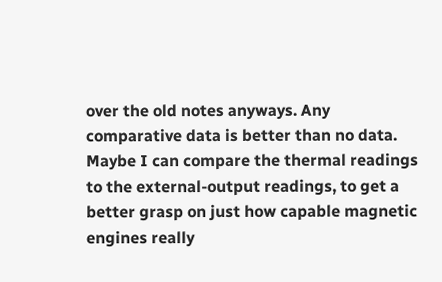over the old notes anyways. Any comparative data is better than no data. Maybe I can compare the thermal readings to the external-output readings, to get a better grasp on just how capable magnetic engines really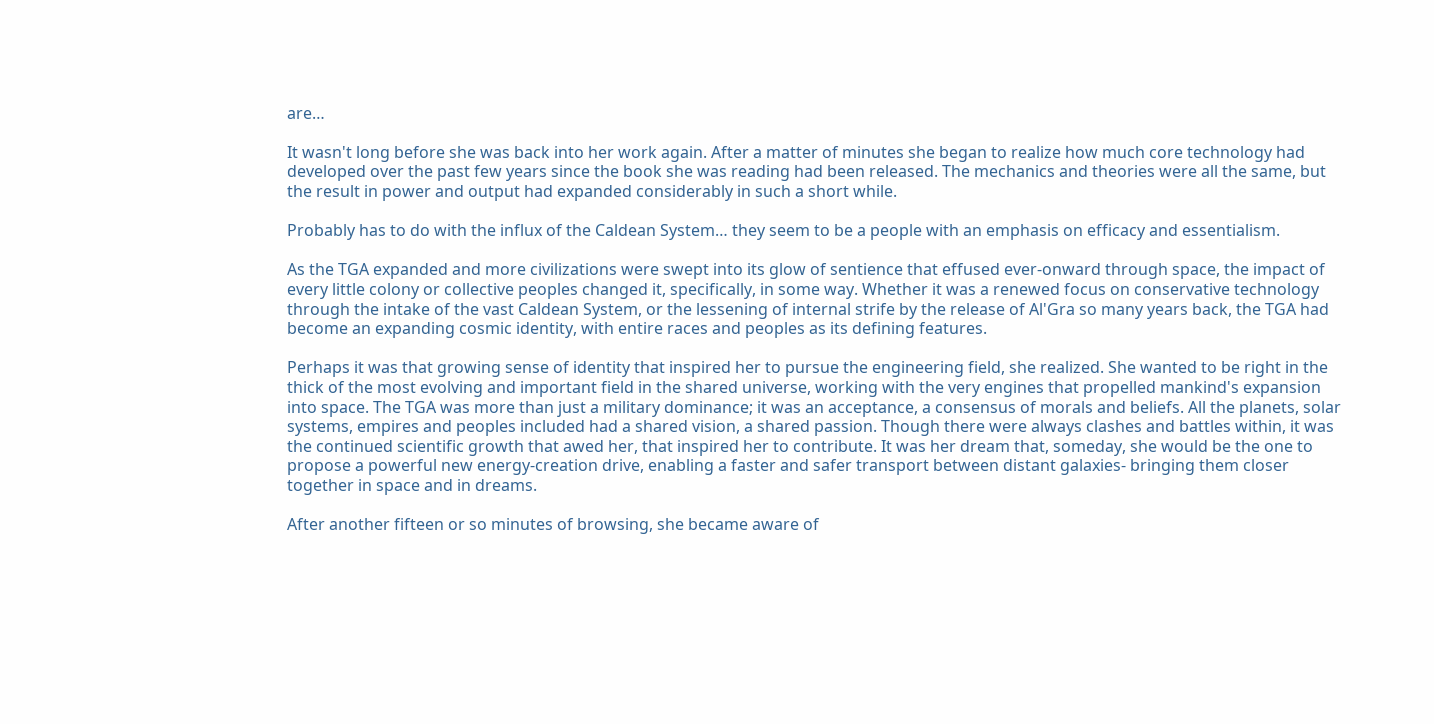are…

It wasn't long before she was back into her work again. After a matter of minutes she began to realize how much core technology had developed over the past few years since the book she was reading had been released. The mechanics and theories were all the same, but the result in power and output had expanded considerably in such a short while.

Probably has to do with the influx of the Caldean System… they seem to be a people with an emphasis on efficacy and essentialism.

As the TGA expanded and more civilizations were swept into its glow of sentience that effused ever-onward through space, the impact of every little colony or collective peoples changed it, specifically, in some way. Whether it was a renewed focus on conservative technology through the intake of the vast Caldean System, or the lessening of internal strife by the release of Al'Gra so many years back, the TGA had become an expanding cosmic identity, with entire races and peoples as its defining features.

Perhaps it was that growing sense of identity that inspired her to pursue the engineering field, she realized. She wanted to be right in the thick of the most evolving and important field in the shared universe, working with the very engines that propelled mankind's expansion into space. The TGA was more than just a military dominance; it was an acceptance, a consensus of morals and beliefs. All the planets, solar systems, empires and peoples included had a shared vision, a shared passion. Though there were always clashes and battles within, it was the continued scientific growth that awed her, that inspired her to contribute. It was her dream that, someday, she would be the one to propose a powerful new energy-creation drive, enabling a faster and safer transport between distant galaxies- bringing them closer together in space and in dreams.

After another fifteen or so minutes of browsing, she became aware of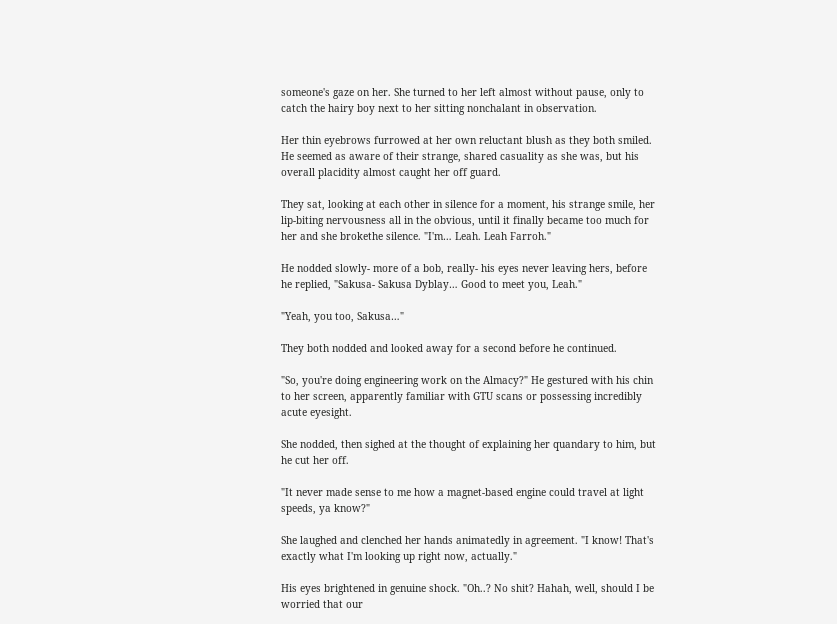someone's gaze on her. She turned to her left almost without pause, only to catch the hairy boy next to her sitting nonchalant in observation.

Her thin eyebrows furrowed at her own reluctant blush as they both smiled. He seemed as aware of their strange, shared casuality as she was, but his overall placidity almost caught her off guard.

They sat, looking at each other in silence for a moment, his strange smile, her lip-biting nervousness all in the obvious, until it finally became too much for her and she brokethe silence. "I'm… Leah. Leah Farroh."

He nodded slowly- more of a bob, really- his eyes never leaving hers, before he replied, "Sakusa- Sakusa Dyblay… Good to meet you, Leah."

"Yeah, you too, Sakusa…"

They both nodded and looked away for a second before he continued.

"So, you're doing engineering work on the Almacy?" He gestured with his chin to her screen, apparently familiar with GTU scans or possessing incredibly acute eyesight.

She nodded, then sighed at the thought of explaining her quandary to him, but he cut her off.

"It never made sense to me how a magnet-based engine could travel at light speeds, ya know?"

She laughed and clenched her hands animatedly in agreement. "I know! That's exactly what I'm looking up right now, actually."

His eyes brightened in genuine shock. "Oh..? No shit? Hahah, well, should I be worried that our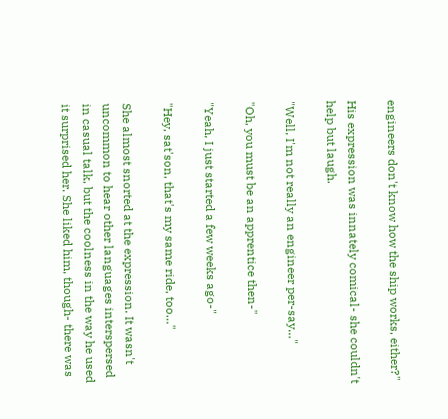engineers don't know how the ship works, either?"

His expression was innately comical- she couldn't help but laugh.

"Well, I'm not really an engineer per-say…"

"Oh, you must be an apprentice then-"

"Yeah, I just started a few weeks ago-"

"Hey, sat'son, that's my same ride, too…"

She almost snorted at the expression. It wasn't uncommon to hear other languages interspersed in casual talk, but the coolness in the way he used it surprised her. She liked him, though- there was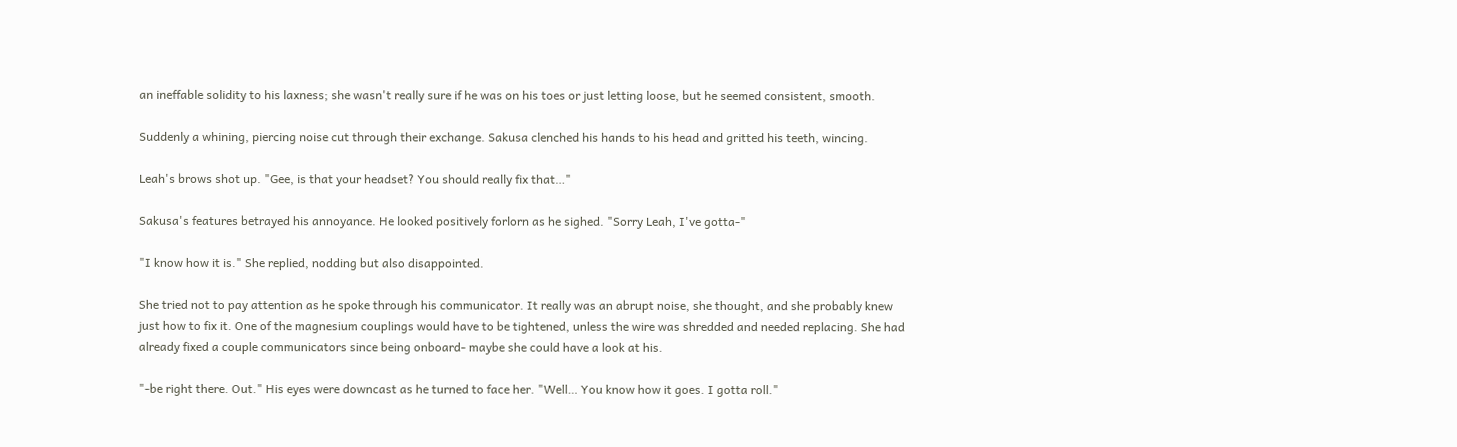an ineffable solidity to his laxness; she wasn't really sure if he was on his toes or just letting loose, but he seemed consistent, smooth.

Suddenly a whining, piercing noise cut through their exchange. Sakusa clenched his hands to his head and gritted his teeth, wincing.

Leah's brows shot up. "Gee, is that your headset? You should really fix that…"

Sakusa's features betrayed his annoyance. He looked positively forlorn as he sighed. "Sorry Leah, I've gotta-"

"I know how it is." She replied, nodding but also disappointed.

She tried not to pay attention as he spoke through his communicator. It really was an abrupt noise, she thought, and she probably knew just how to fix it. One of the magnesium couplings would have to be tightened, unless the wire was shredded and needed replacing. She had already fixed a couple communicators since being onboard- maybe she could have a look at his.

"-be right there. Out." His eyes were downcast as he turned to face her. "Well… You know how it goes. I gotta roll."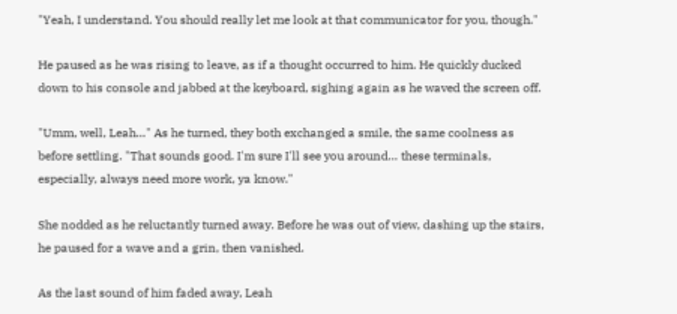"Yeah, I understand. You should really let me look at that communicator for you, though."

He paused as he was rising to leave, as if a thought occurred to him. He quickly ducked down to his console and jabbed at the keyboard, sighing again as he waved the screen off.

"Umm, well, Leah…" As he turned, they both exchanged a smile, the same coolness as before settling. "That sounds good. I'm sure I'll see you around… these terminals, especially, always need more work, ya know."

She nodded as he reluctantly turned away. Before he was out of view, dashing up the stairs, he paused for a wave and a grin, then vanished.

As the last sound of him faded away, Leah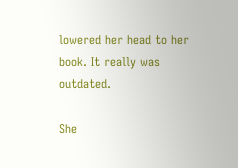lowered her head to her book. It really was outdated.

She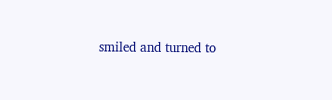smiled and turned to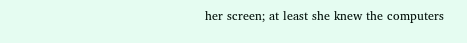her screen; at least she knew the computers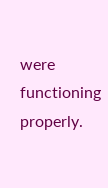were functioning properly.